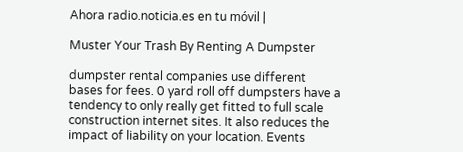Ahora radio.noticia.es en tu móvil |

Muster Your Trash By Renting A Dumpster

dumpster rental companies use different bases for fees. 0 yard roll off dumpsters have a tendency to only really get fitted to full scale construction internet sites. It also reduces the impact of liability on your location. Events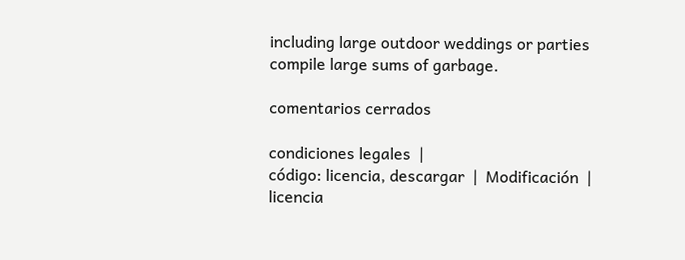including large outdoor weddings or parties compile large sums of garbage.

comentarios cerrados

condiciones legales  |
código: licencia, descargar  |  Modificación  |  licencia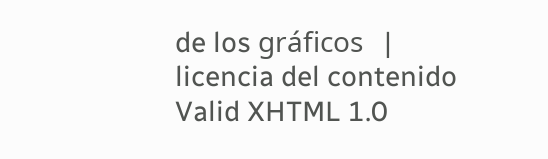de los gráficos   |  licencia del contenido
Valid XHTML 1.0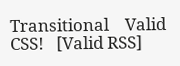Transitional    Valid CSS!   [Valid RSS]